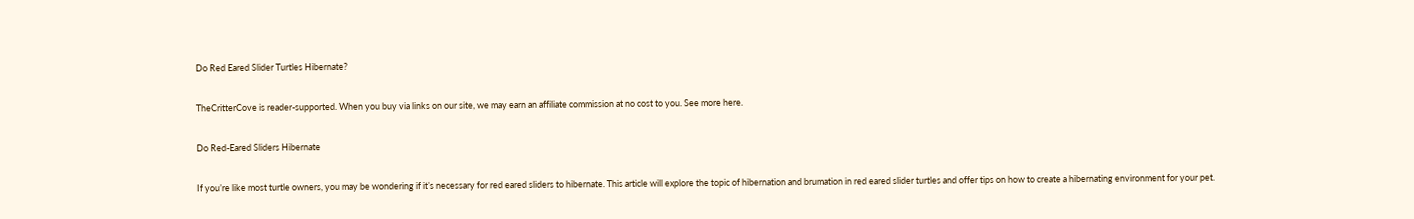Do Red Eared Slider Turtles Hibernate?

TheCritterCove is reader-supported. When you buy via links on our site, we may earn an affiliate commission at no cost to you. See more here.

Do Red-Eared Sliders Hibernate

If you’re like most turtle owners, you may be wondering if it’s necessary for red eared sliders to hibernate. This article will explore the topic of hibernation and brumation in red eared slider turtles and offer tips on how to create a hibernating environment for your pet.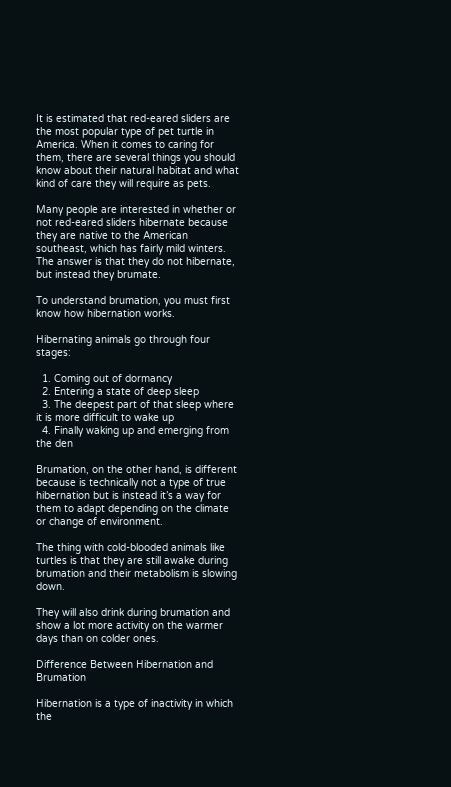It is estimated that red-eared sliders are the most popular type of pet turtle in America. When it comes to caring for them, there are several things you should know about their natural habitat and what kind of care they will require as pets.

Many people are interested in whether or not red-eared sliders hibernate because they are native to the American southeast, which has fairly mild winters. The answer is that they do not hibernate, but instead they brumate.

To understand brumation, you must first know how hibernation works.

Hibernating animals go through four stages:

  1. Coming out of dormancy
  2. Entering a state of deep sleep
  3. The deepest part of that sleep where it is more difficult to wake up
  4. Finally waking up and emerging from the den

Brumation, on the other hand, is different because is technically not a type of true hibernation but is instead it’s a way for them to adapt depending on the climate or change of environment.

The thing with cold-blooded animals like turtles is that they are still awake during brumation and their metabolism is slowing down.

They will also drink during brumation and show a lot more activity on the warmer days than on colder ones.

Difference Between Hibernation and Brumation

Hibernation is a type of inactivity in which the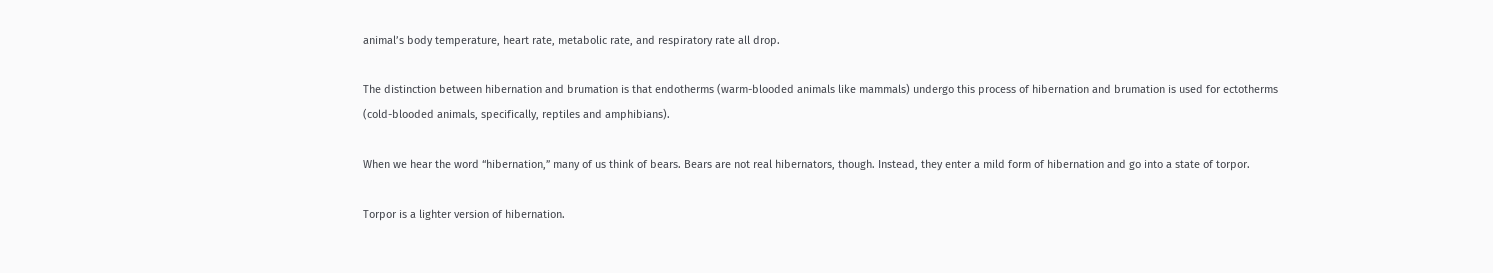animal’s body temperature, heart rate, metabolic rate, and respiratory rate all drop.

The distinction between hibernation and brumation is that endotherms (warm-blooded animals like mammals) undergo this process of hibernation and brumation is used for ectotherms (cold-blooded animals, specifically, reptiles and amphibians).

When we hear the word “hibernation,” many of us think of bears. Bears are not real hibernators, though. Instead, they enter a mild form of hibernation and go into a state of torpor.

Torpor is a lighter version of hibernation.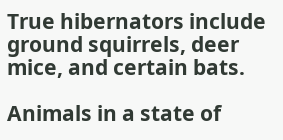True hibernators include ground squirrels, deer mice, and certain bats.

Animals in a state of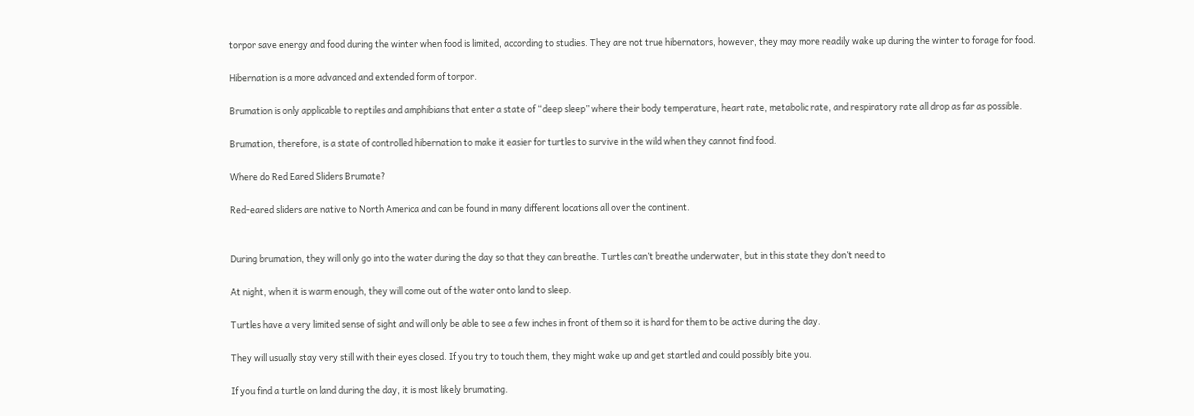torpor save energy and food during the winter when food is limited, according to studies. They are not true hibernators, however, they may more readily wake up during the winter to forage for food.

Hibernation is a more advanced and extended form of torpor.

Brumation is only applicable to reptiles and amphibians that enter a state of “deep sleep” where their body temperature, heart rate, metabolic rate, and respiratory rate all drop as far as possible.

Brumation, therefore, is a state of controlled hibernation to make it easier for turtles to survive in the wild when they cannot find food.

Where do Red Eared Sliders Brumate?

Red-eared sliders are native to North America and can be found in many different locations all over the continent.


During brumation, they will only go into the water during the day so that they can breathe. Turtles can’t breathe underwater, but in this state they don’t need to

At night, when it is warm enough, they will come out of the water onto land to sleep.

Turtles have a very limited sense of sight and will only be able to see a few inches in front of them so it is hard for them to be active during the day.

They will usually stay very still with their eyes closed. If you try to touch them, they might wake up and get startled and could possibly bite you.

If you find a turtle on land during the day, it is most likely brumating.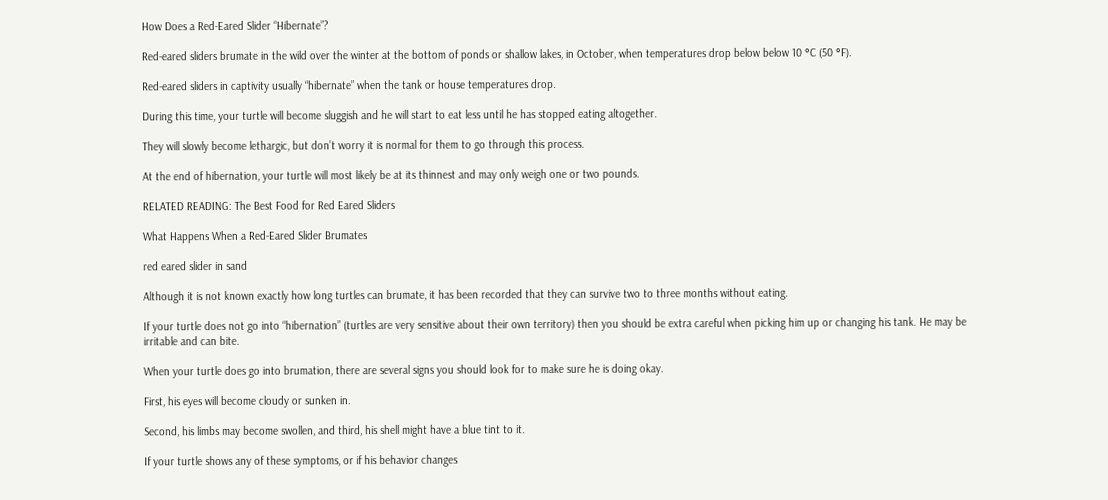How Does a Red-Eared Slider “Hibernate”?

Red-eared sliders brumate in the wild over the winter at the bottom of ponds or shallow lakes, in October, when temperatures drop below below 10 °C (50 °F).

Red-eared sliders in captivity usually “hibernate” when the tank or house temperatures drop.

During this time, your turtle will become sluggish and he will start to eat less until he has stopped eating altogether.

They will slowly become lethargic, but don’t worry it is normal for them to go through this process.

At the end of hibernation, your turtle will most likely be at its thinnest and may only weigh one or two pounds.

RELATED READING: The Best Food for Red Eared Sliders

What Happens When a Red-Eared Slider Brumates

red eared slider in sand

Although it is not known exactly how long turtles can brumate, it has been recorded that they can survive two to three months without eating.

If your turtle does not go into “hibernation” (turtles are very sensitive about their own territory) then you should be extra careful when picking him up or changing his tank. He may be irritable and can bite.

When your turtle does go into brumation, there are several signs you should look for to make sure he is doing okay.

First, his eyes will become cloudy or sunken in.

Second, his limbs may become swollen, and third, his shell might have a blue tint to it.

If your turtle shows any of these symptoms, or if his behavior changes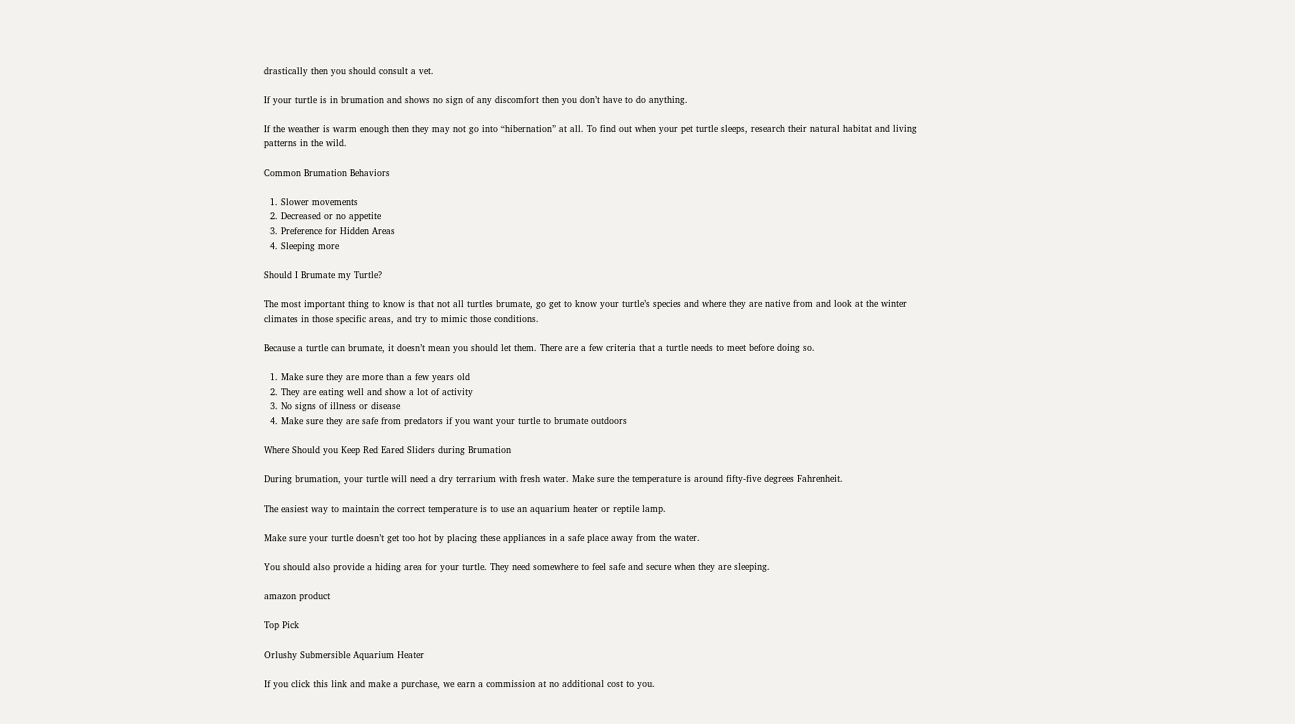drastically then you should consult a vet.

If your turtle is in brumation and shows no sign of any discomfort then you don’t have to do anything.

If the weather is warm enough then they may not go into “hibernation” at all. To find out when your pet turtle sleeps, research their natural habitat and living patterns in the wild.

Common Brumation Behaviors

  1. Slower movements
  2. Decreased or no appetite
  3. Preference for Hidden Areas
  4. Sleeping more

Should I Brumate my Turtle?

The most important thing to know is that not all turtles brumate, go get to know your turtle’s species and where they are native from and look at the winter climates in those specific areas, and try to mimic those conditions.

Because a turtle can brumate, it doesn’t mean you should let them. There are a few criteria that a turtle needs to meet before doing so.

  1. Make sure they are more than a few years old
  2. They are eating well and show a lot of activity
  3. No signs of illness or disease
  4. Make sure they are safe from predators if you want your turtle to brumate outdoors

Where Should you Keep Red Eared Sliders during Brumation

During brumation, your turtle will need a dry terrarium with fresh water. Make sure the temperature is around fifty-five degrees Fahrenheit.

The easiest way to maintain the correct temperature is to use an aquarium heater or reptile lamp.

Make sure your turtle doesn’t get too hot by placing these appliances in a safe place away from the water.

You should also provide a hiding area for your turtle. They need somewhere to feel safe and secure when they are sleeping.

amazon product

Top Pick

Orlushy Submersible Aquarium Heater

If you click this link and make a purchase, we earn a commission at no additional cost to you.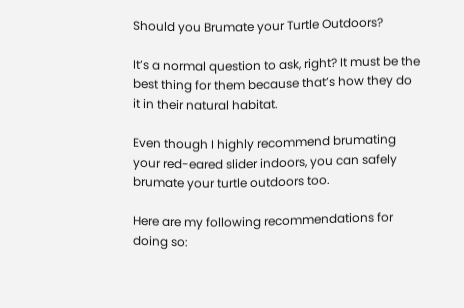Should you Brumate your Turtle Outdoors?

It’s a normal question to ask, right? It must be the best thing for them because that’s how they do it in their natural habitat.

Even though I highly recommend brumating your red-eared slider indoors, you can safely brumate your turtle outdoors too.

Here are my following recommendations for doing so: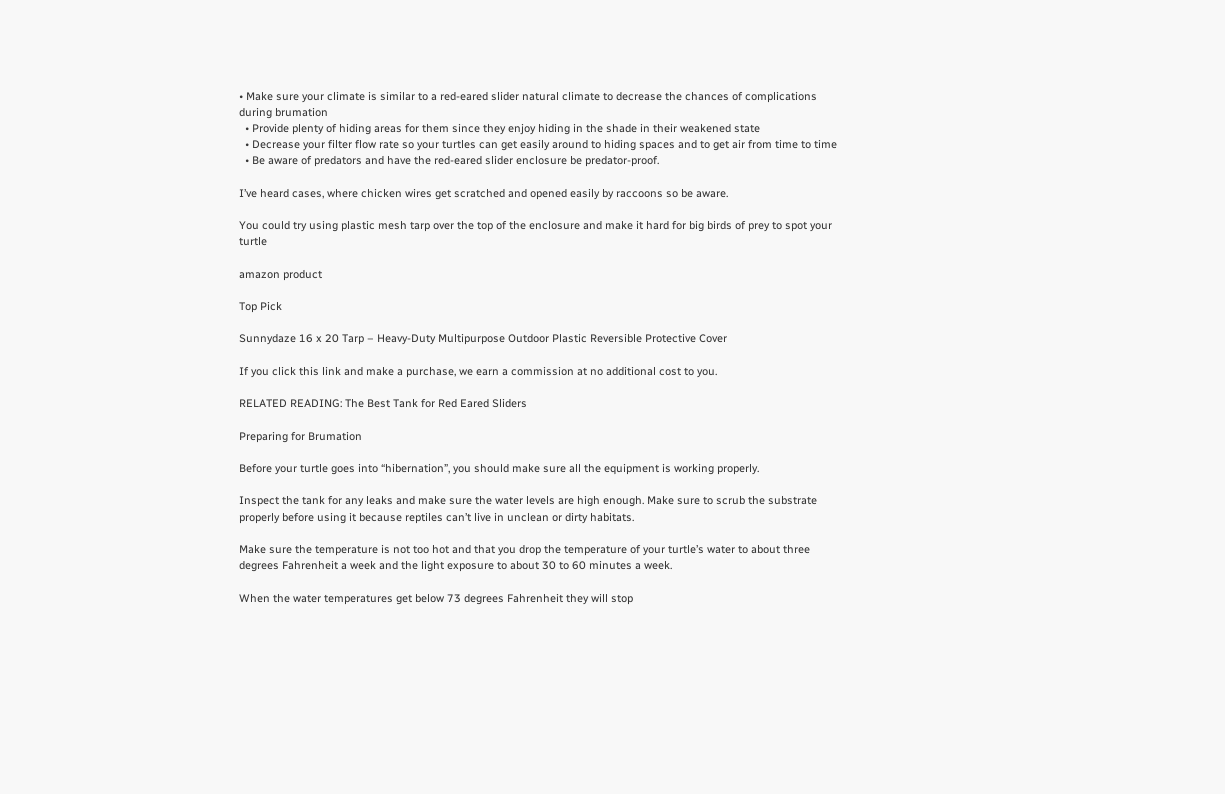• Make sure your climate is similar to a red-eared slider natural climate to decrease the chances of complications during brumation
  • Provide plenty of hiding areas for them since they enjoy hiding in the shade in their weakened state
  • Decrease your filter flow rate so your turtles can get easily around to hiding spaces and to get air from time to time
  • Be aware of predators and have the red-eared slider enclosure be predator-proof.

I’ve heard cases, where chicken wires get scratched and opened easily by raccoons so be aware.

You could try using plastic mesh tarp over the top of the enclosure and make it hard for big birds of prey to spot your turtle

amazon product

Top Pick

Sunnydaze 16 x 20 Tarp – Heavy-Duty Multipurpose Outdoor Plastic Reversible Protective Cover

If you click this link and make a purchase, we earn a commission at no additional cost to you.

RELATED READING: The Best Tank for Red Eared Sliders

Preparing for Brumation

Before your turtle goes into “hibernation”, you should make sure all the equipment is working properly.

Inspect the tank for any leaks and make sure the water levels are high enough. Make sure to scrub the substrate properly before using it because reptiles can’t live in unclean or dirty habitats.

Make sure the temperature is not too hot and that you drop the temperature of your turtle’s water to about three degrees Fahrenheit a week and the light exposure to about 30 to 60 minutes a week.

When the water temperatures get below 73 degrees Fahrenheit they will stop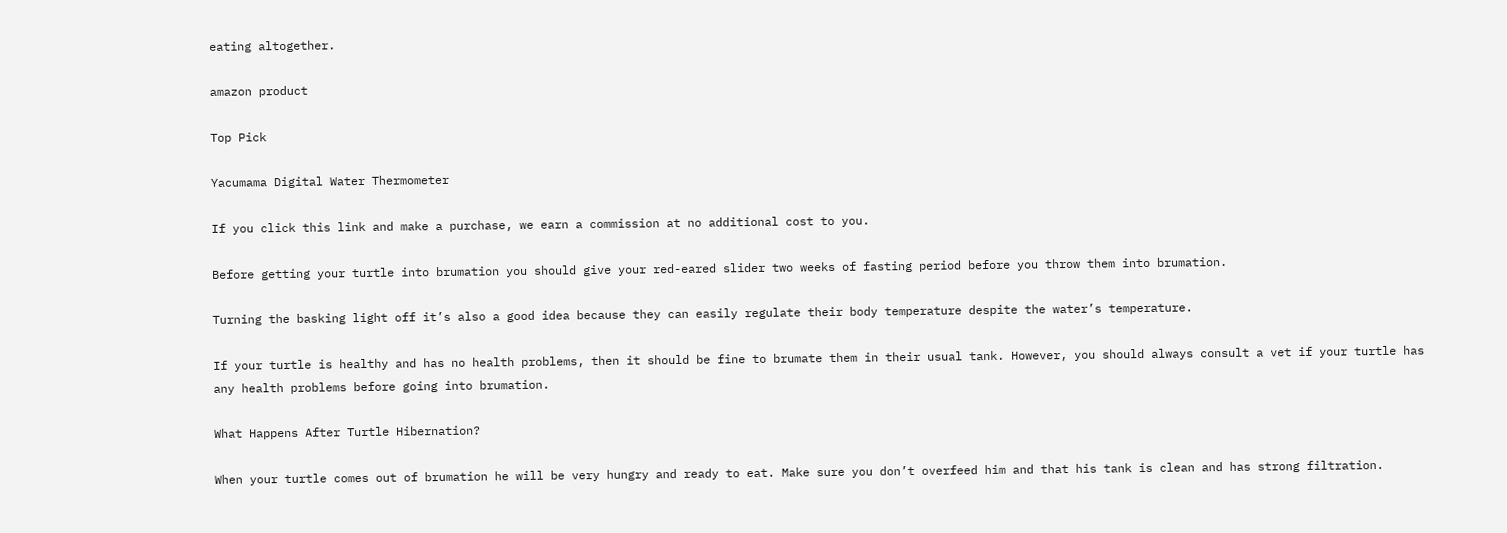eating altogether.

amazon product

Top Pick

Yacumama Digital Water Thermometer

If you click this link and make a purchase, we earn a commission at no additional cost to you.

Before getting your turtle into brumation you should give your red-eared slider two weeks of fasting period before you throw them into brumation.

Turning the basking light off it’s also a good idea because they can easily regulate their body temperature despite the water’s temperature.

If your turtle is healthy and has no health problems, then it should be fine to brumate them in their usual tank. However, you should always consult a vet if your turtle has any health problems before going into brumation.

What Happens After Turtle Hibernation?

When your turtle comes out of brumation he will be very hungry and ready to eat. Make sure you don’t overfeed him and that his tank is clean and has strong filtration.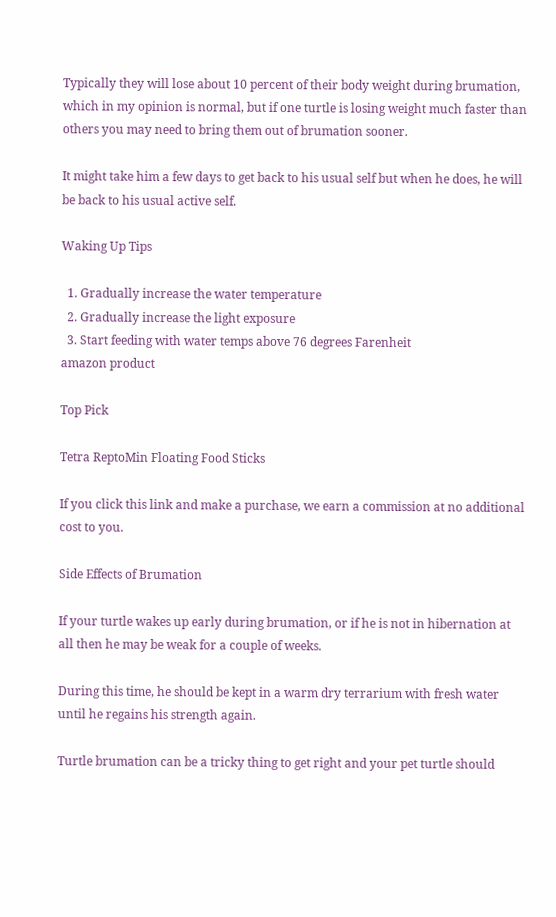Typically they will lose about 10 percent of their body weight during brumation, which in my opinion is normal, but if one turtle is losing weight much faster than others you may need to bring them out of brumation sooner.

It might take him a few days to get back to his usual self but when he does, he will be back to his usual active self.

Waking Up Tips

  1. Gradually increase the water temperature
  2. Gradually increase the light exposure
  3. Start feeding with water temps above 76 degrees Farenheit
amazon product

Top Pick

Tetra ReptoMin Floating Food Sticks

If you click this link and make a purchase, we earn a commission at no additional cost to you.

Side Effects of Brumation

If your turtle wakes up early during brumation, or if he is not in hibernation at all then he may be weak for a couple of weeks.

During this time, he should be kept in a warm dry terrarium with fresh water until he regains his strength again.

Turtle brumation can be a tricky thing to get right and your pet turtle should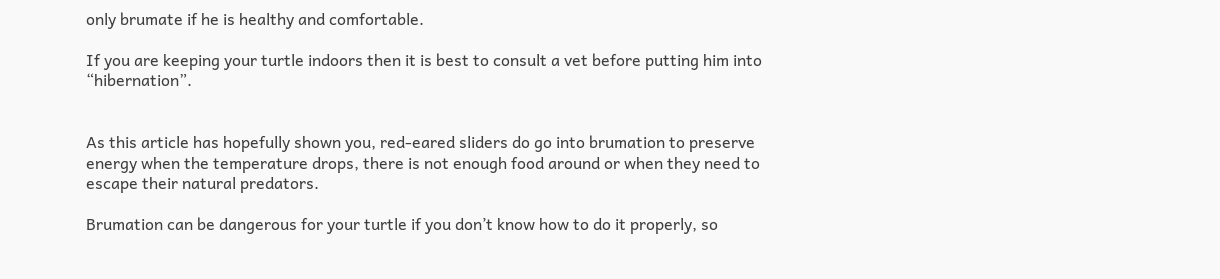only brumate if he is healthy and comfortable.

If you are keeping your turtle indoors then it is best to consult a vet before putting him into “hibernation”.


As this article has hopefully shown you, red-eared sliders do go into brumation to preserve energy when the temperature drops, there is not enough food around or when they need to escape their natural predators.

Brumation can be dangerous for your turtle if you don’t know how to do it properly, so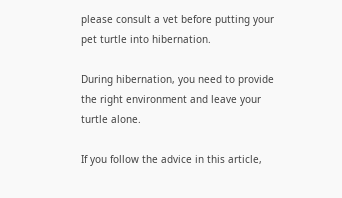please consult a vet before putting your pet turtle into hibernation.

During hibernation, you need to provide the right environment and leave your turtle alone.

If you follow the advice in this article,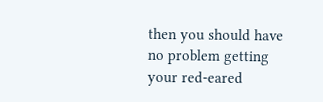then you should have no problem getting your red-eared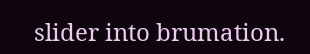slider into brumation.